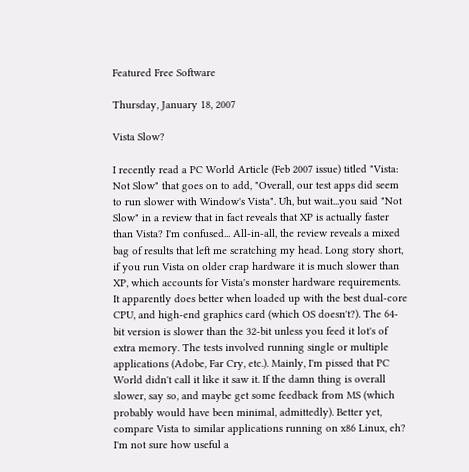Featured Free Software

Thursday, January 18, 2007

Vista Slow?

I recently read a PC World Article (Feb 2007 issue) titled "Vista: Not Slow" that goes on to add, "Overall, our test apps did seem to run slower with Window's Vista". Uh, but wait...you said "Not Slow" in a review that in fact reveals that XP is actually faster than Vista? I'm confused... All-in-all, the review reveals a mixed bag of results that left me scratching my head. Long story short, if you run Vista on older crap hardware it is much slower than XP, which accounts for Vista's monster hardware requirements. It apparently does better when loaded up with the best dual-core CPU, and high-end graphics card (which OS doesn't?). The 64-bit version is slower than the 32-bit unless you feed it lot's of extra memory. The tests involved running single or multiple applications (Adobe, Far Cry, etc.). Mainly, I'm pissed that PC World didn't call it like it saw it. If the damn thing is overall slower, say so, and maybe get some feedback from MS (which probably would have been minimal, admittedly). Better yet, compare Vista to similar applications running on x86 Linux, eh? I'm not sure how useful a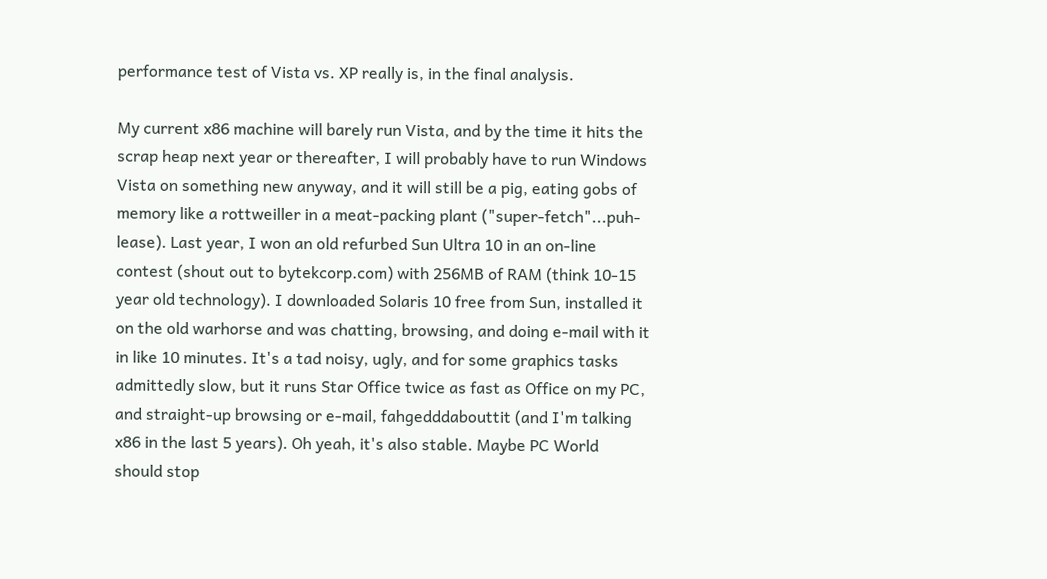performance test of Vista vs. XP really is, in the final analysis.

My current x86 machine will barely run Vista, and by the time it hits the scrap heap next year or thereafter, I will probably have to run Windows Vista on something new anyway, and it will still be a pig, eating gobs of memory like a rottweiller in a meat-packing plant ("super-fetch"...puh-lease). Last year, I won an old refurbed Sun Ultra 10 in an on-line contest (shout out to bytekcorp.com) with 256MB of RAM (think 10-15 year old technology). I downloaded Solaris 10 free from Sun, installed it on the old warhorse and was chatting, browsing, and doing e-mail with it in like 10 minutes. It's a tad noisy, ugly, and for some graphics tasks admittedly slow, but it runs Star Office twice as fast as Office on my PC, and straight-up browsing or e-mail, fahgedddabouttit (and I'm talking x86 in the last 5 years). Oh yeah, it's also stable. Maybe PC World should stop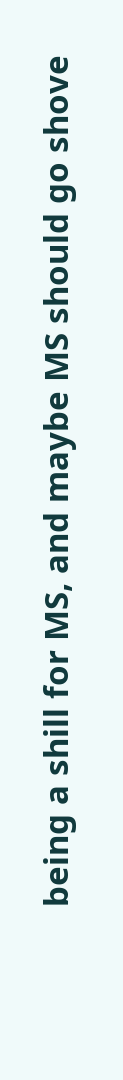being a shill for MS, and maybe MS should go shove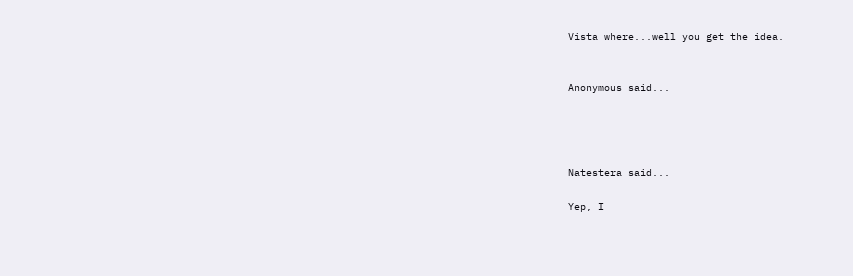Vista where...well you get the idea.


Anonymous said...




Natestera said...

Yep, I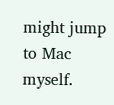might jump to Mac myself.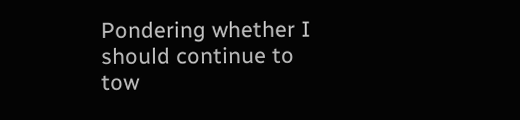Pondering whether I should continue to tow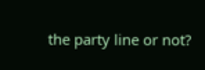the party line or not?